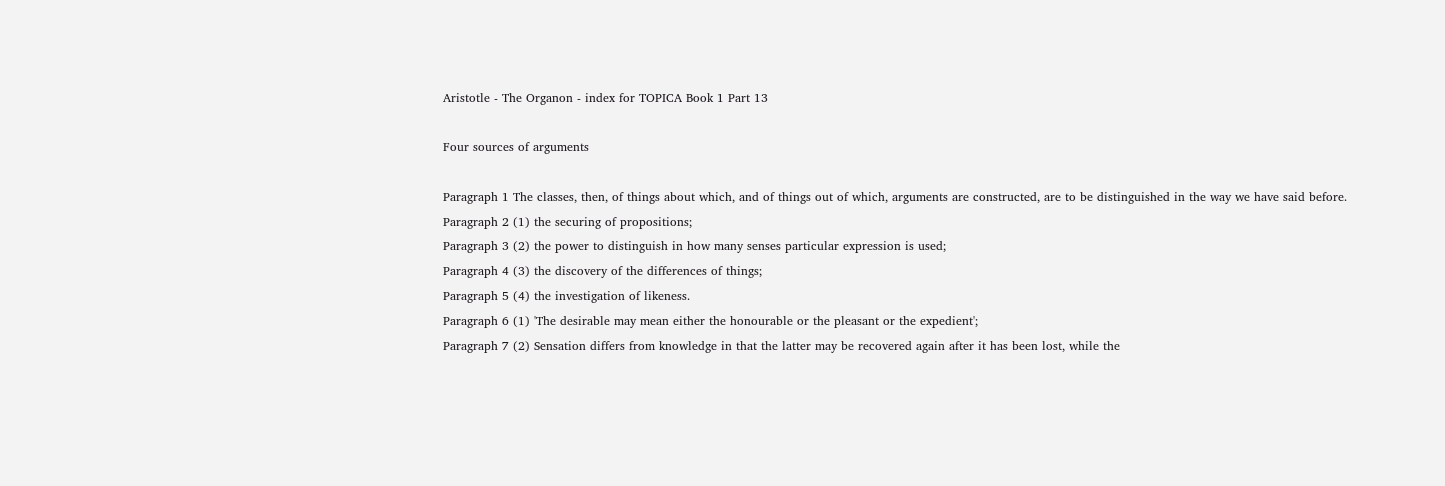Aristotle - The Organon - index for TOPICA Book 1 Part 13

Four sources of arguments

Paragraph 1 The classes, then, of things about which, and of things out of which, arguments are constructed, are to be distinguished in the way we have said before.
Paragraph 2 (1) the securing of propositions;
Paragraph 3 (2) the power to distinguish in how many senses particular expression is used;
Paragraph 4 (3) the discovery of the differences of things;
Paragraph 5 (4) the investigation of likeness.
Paragraph 6 (1) 'The desirable may mean either the honourable or the pleasant or the expedient';
Paragraph 7 (2) Sensation differs from knowledge in that the latter may be recovered again after it has been lost, while the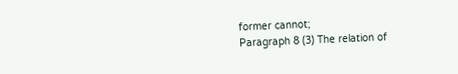former cannot;
Paragraph 8 (3) The relation of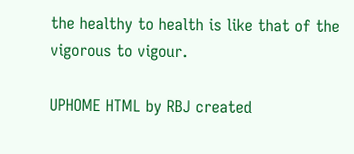the healthy to health is like that of the vigorous to vigour.

UPHOME HTML by RBJ created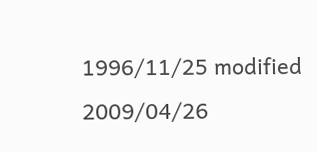1996/11/25 modified 2009/04/26